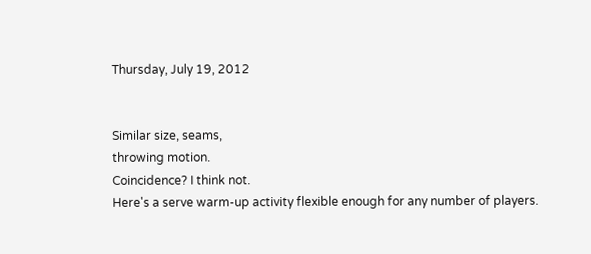Thursday, July 19, 2012


Similar size, seams,
throwing motion.
Coincidence? I think not.
Here's a serve warm-up activity flexible enough for any number of players.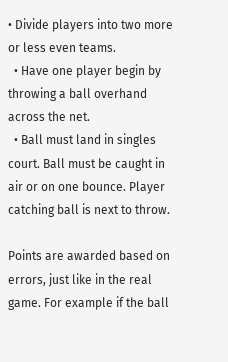• Divide players into two more or less even teams.
  • Have one player begin by throwing a ball overhand across the net.
  • Ball must land in singles court. Ball must be caught in air or on one bounce. Player catching ball is next to throw.

Points are awarded based on errors, just like in the real game. For example if the ball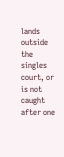lands outside the singles court, or is not caught after one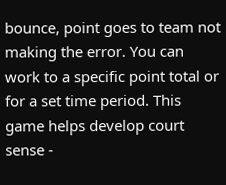bounce, point goes to team not making the error. You can work to a specific point total or for a set time period. This game helps develop court sense -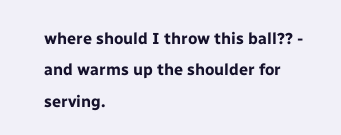where should I throw this ball?? - and warms up the shoulder for serving.